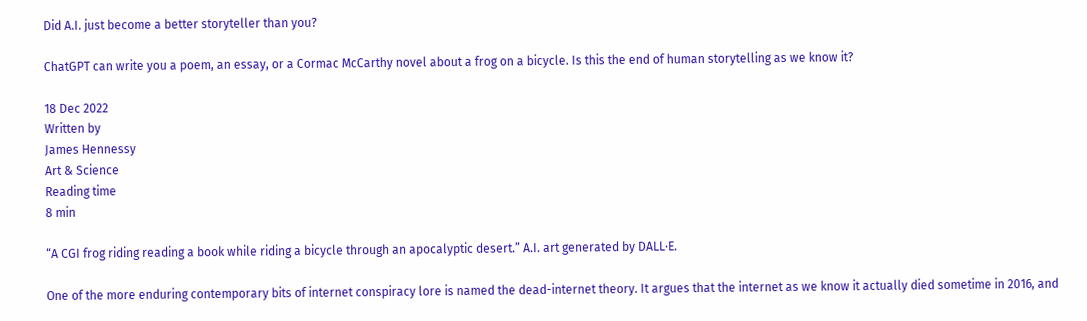Did A.I. just become a better storyteller than you?

ChatGPT can write you a poem, an essay, or a Cormac McCarthy novel about a frog on a bicycle. Is this the end of human storytelling as we know it?

18 Dec 2022
Written by
James Hennessy
Art & Science
Reading time
8 min

“A CGI frog riding reading a book while riding a bicycle through an apocalyptic desert.” A.I. art generated by DALL·E.

One of the more enduring contemporary bits of internet conspiracy lore is named the dead-internet theory. It argues that the internet as we know it actually died sometime in 2016, and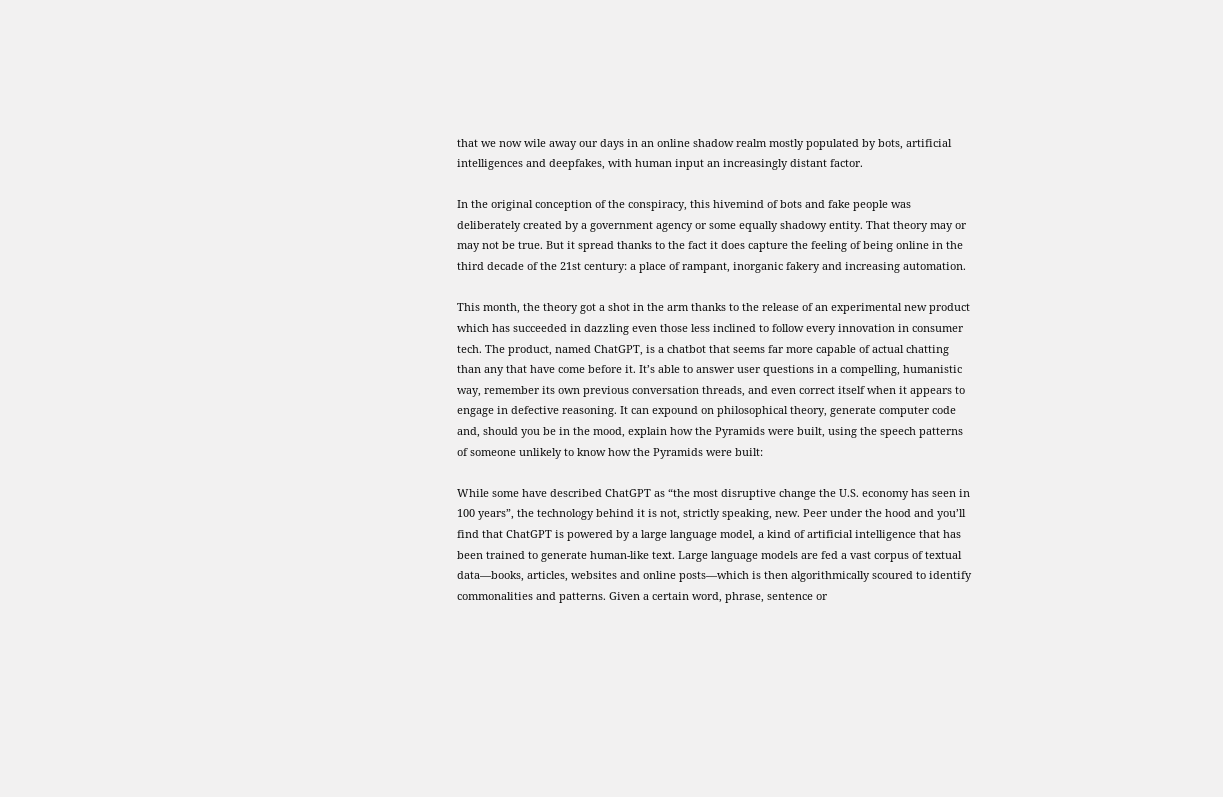that we now wile away our days in an online shadow realm mostly populated by bots, artificial intelligences and deepfakes, with human input an increasingly distant factor.

In the original conception of the conspiracy, this hivemind of bots and fake people was deliberately created by a government agency or some equally shadowy entity. That theory may or may not be true. But it spread thanks to the fact it does capture the feeling of being online in the third decade of the 21st century: a place of rampant, inorganic fakery and increasing automation.

This month, the theory got a shot in the arm thanks to the release of an experimental new product which has succeeded in dazzling even those less inclined to follow every innovation in consumer tech. The product, named ChatGPT, is a chatbot that seems far more capable of actual chatting than any that have come before it. It’s able to answer user questions in a compelling, humanistic way, remember its own previous conversation threads, and even correct itself when it appears to engage in defective reasoning. It can expound on philosophical theory, generate computer code and, should you be in the mood, explain how the Pyramids were built, using the speech patterns of someone unlikely to know how the Pyramids were built:

While some have described ChatGPT as “the most disruptive change the U.S. economy has seen in 100 years”, the technology behind it is not, strictly speaking, new. Peer under the hood and you’ll find that ChatGPT is powered by a large language model, a kind of artificial intelligence that has been trained to generate human-like text. Large language models are fed a vast corpus of textual data—books, articles, websites and online posts—which is then algorithmically scoured to identify commonalities and patterns. Given a certain word, phrase, sentence or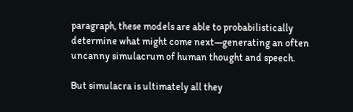paragraph, these models are able to probabilistically determine what might come next—generating an often uncanny simulacrum of human thought and speech.

But simulacra is ultimately all they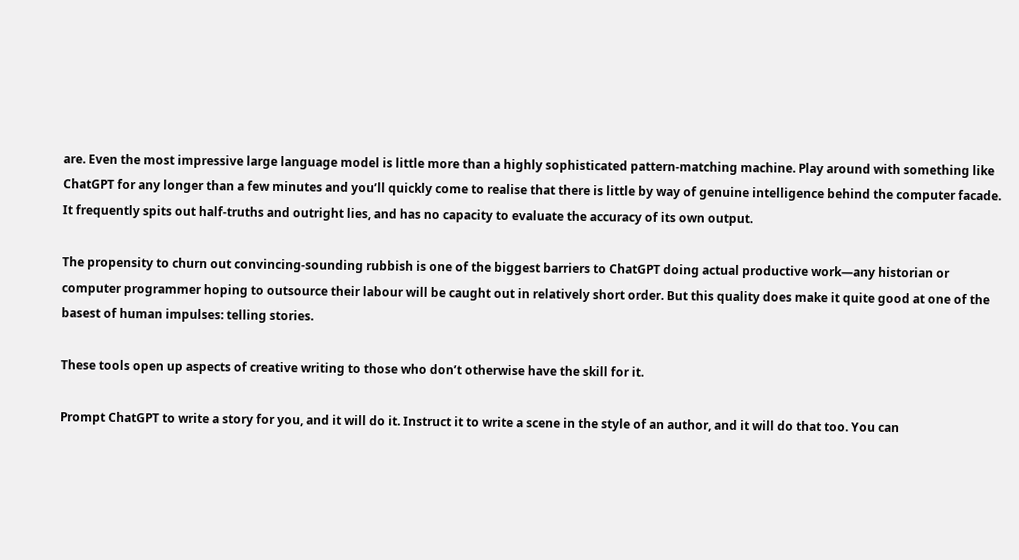are. Even the most impressive large language model is little more than a highly sophisticated pattern-matching machine. Play around with something like ChatGPT for any longer than a few minutes and you’ll quickly come to realise that there is little by way of genuine intelligence behind the computer facade. It frequently spits out half-truths and outright lies, and has no capacity to evaluate the accuracy of its own output.

The propensity to churn out convincing-sounding rubbish is one of the biggest barriers to ChatGPT doing actual productive work—any historian or computer programmer hoping to outsource their labour will be caught out in relatively short order. But this quality does make it quite good at one of the basest of human impulses: telling stories.

These tools open up aspects of creative writing to those who don’t otherwise have the skill for it.

Prompt ChatGPT to write a story for you, and it will do it. Instruct it to write a scene in the style of an author, and it will do that too. You can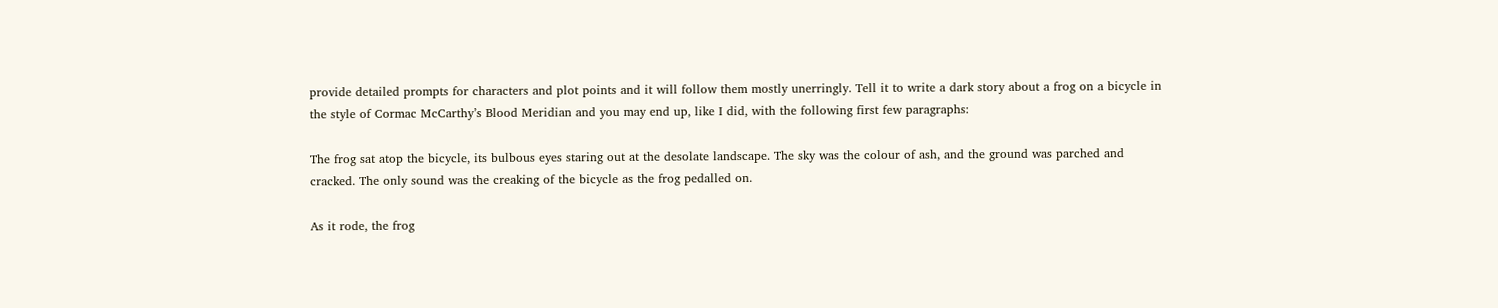provide detailed prompts for characters and plot points and it will follow them mostly unerringly. Tell it to write a dark story about a frog on a bicycle in the style of Cormac McCarthy’s Blood Meridian and you may end up, like I did, with the following first few paragraphs:

The frog sat atop the bicycle, its bulbous eyes staring out at the desolate landscape. The sky was the colour of ash, and the ground was parched and cracked. The only sound was the creaking of the bicycle as the frog pedalled on.

As it rode, the frog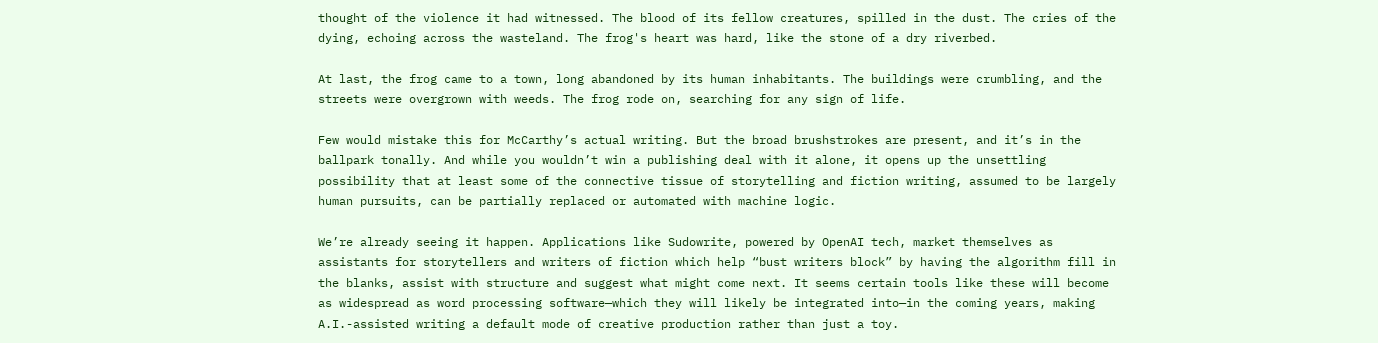thought of the violence it had witnessed. The blood of its fellow creatures, spilled in the dust. The cries of the dying, echoing across the wasteland. The frog's heart was hard, like the stone of a dry riverbed.

At last, the frog came to a town, long abandoned by its human inhabitants. The buildings were crumbling, and the streets were overgrown with weeds. The frog rode on, searching for any sign of life.

Few would mistake this for McCarthy’s actual writing. But the broad brushstrokes are present, and it’s in the ballpark tonally. And while you wouldn’t win a publishing deal with it alone, it opens up the unsettling possibility that at least some of the connective tissue of storytelling and fiction writing, assumed to be largely human pursuits, can be partially replaced or automated with machine logic.

We’re already seeing it happen. Applications like Sudowrite, powered by OpenAI tech, market themselves as assistants for storytellers and writers of fiction which help “bust writers block” by having the algorithm fill in the blanks, assist with structure and suggest what might come next. It seems certain tools like these will become as widespread as word processing software—which they will likely be integrated into—in the coming years, making A.I.-assisted writing a default mode of creative production rather than just a toy.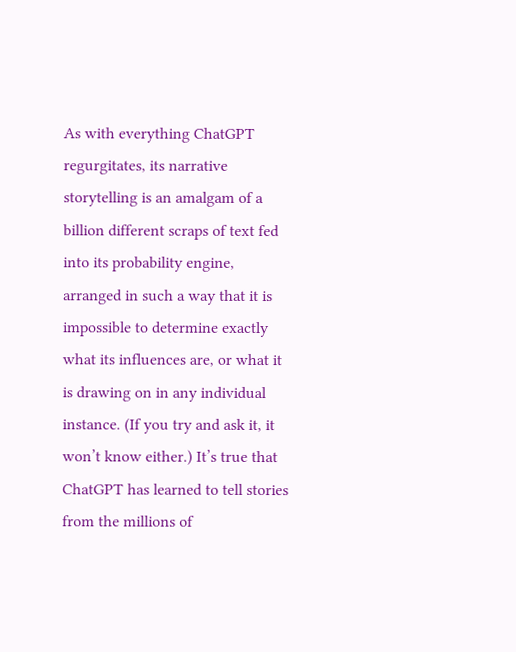As with everything ChatGPT regurgitates, its narrative storytelling is an amalgam of a billion different scraps of text fed into its probability engine, arranged in such a way that it is impossible to determine exactly what its influences are, or what it is drawing on in any individual instance. (If you try and ask it, it won’t know either.) It’s true that ChatGPT has learned to tell stories from the millions of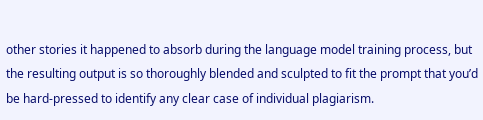other stories it happened to absorb during the language model training process, but the resulting output is so thoroughly blended and sculpted to fit the prompt that you’d be hard-pressed to identify any clear case of individual plagiarism.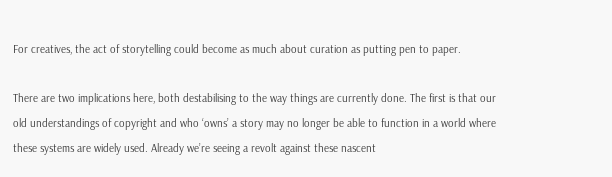For creatives, the act of storytelling could become as much about curation as putting pen to paper.

There are two implications here, both destabilising to the way things are currently done. The first is that our old understandings of copyright and who ‘owns’ a story may no longer be able to function in a world where these systems are widely used. Already we’re seeing a revolt against these nascent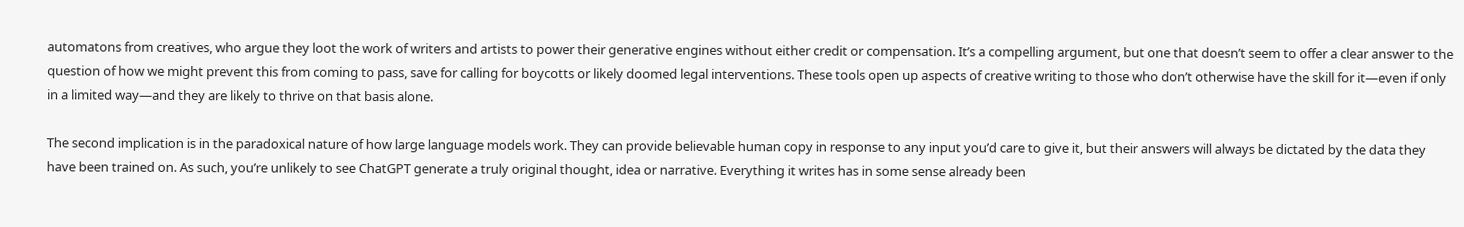automatons from creatives, who argue they loot the work of writers and artists to power their generative engines without either credit or compensation. It’s a compelling argument, but one that doesn’t seem to offer a clear answer to the question of how we might prevent this from coming to pass, save for calling for boycotts or likely doomed legal interventions. These tools open up aspects of creative writing to those who don’t otherwise have the skill for it—even if only in a limited way—and they are likely to thrive on that basis alone.

The second implication is in the paradoxical nature of how large language models work. They can provide believable human copy in response to any input you’d care to give it, but their answers will always be dictated by the data they have been trained on. As such, you’re unlikely to see ChatGPT generate a truly original thought, idea or narrative. Everything it writes has in some sense already been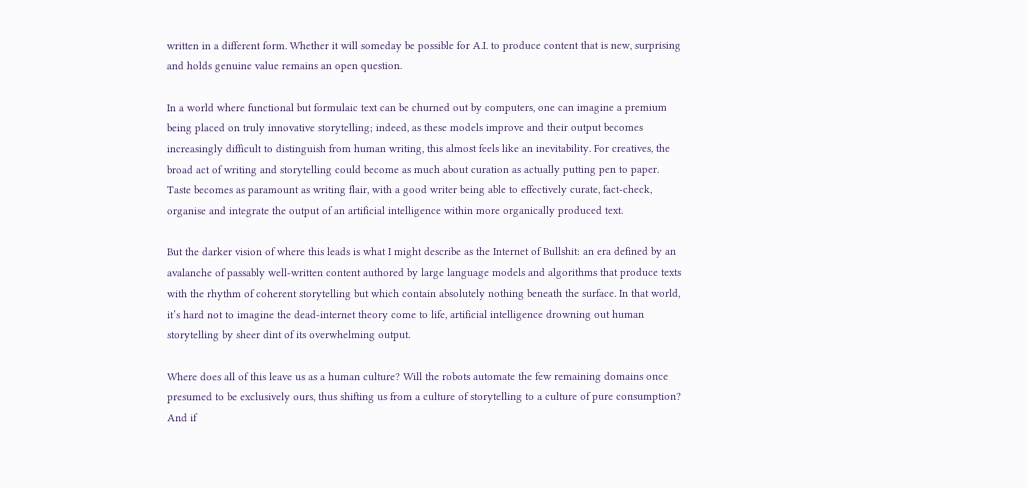written in a different form. Whether it will someday be possible for A.I. to produce content that is new, surprising and holds genuine value remains an open question.

In a world where functional but formulaic text can be churned out by computers, one can imagine a premium being placed on truly innovative storytelling; indeed, as these models improve and their output becomes increasingly difficult to distinguish from human writing, this almost feels like an inevitability. For creatives, the broad act of writing and storytelling could become as much about curation as actually putting pen to paper. Taste becomes as paramount as writing flair, with a good writer being able to effectively curate, fact-check, organise and integrate the output of an artificial intelligence within more organically produced text.

But the darker vision of where this leads is what I might describe as the Internet of Bullshit: an era defined by an avalanche of passably well-written content authored by large language models and algorithms that produce texts with the rhythm of coherent storytelling but which contain absolutely nothing beneath the surface. In that world, it’s hard not to imagine the dead-internet theory come to life, artificial intelligence drowning out human storytelling by sheer dint of its overwhelming output.

Where does all of this leave us as a human culture? Will the robots automate the few remaining domains once presumed to be exclusively ours, thus shifting us from a culture of storytelling to a culture of pure consumption? And if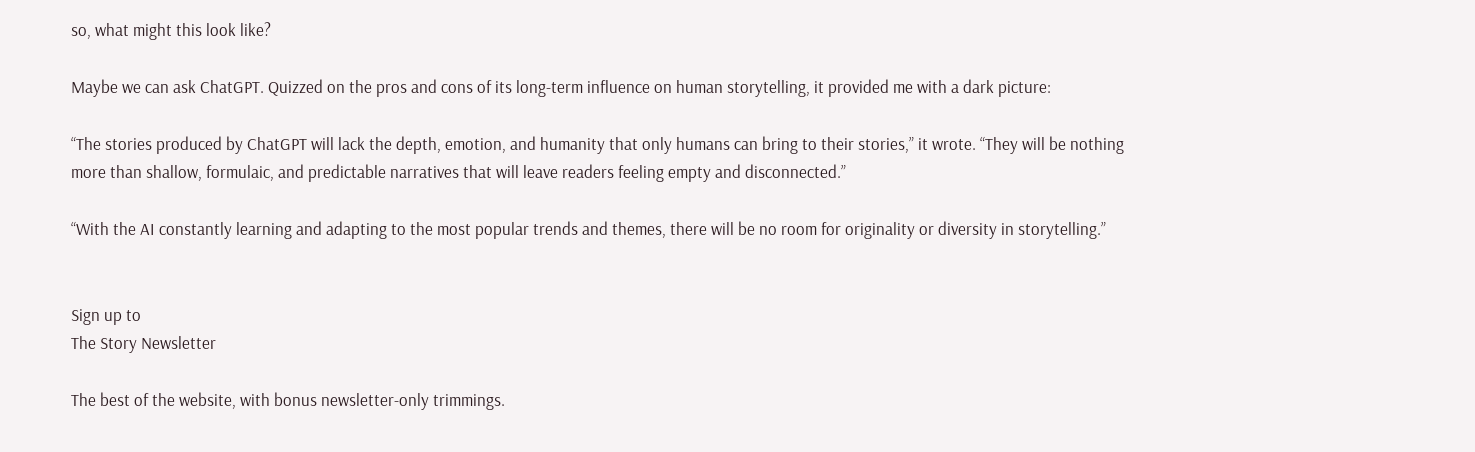so, what might this look like?

Maybe we can ask ChatGPT. Quizzed on the pros and cons of its long-term influence on human storytelling, it provided me with a dark picture:

“The stories produced by ChatGPT will lack the depth, emotion, and humanity that only humans can bring to their stories,” it wrote. “They will be nothing more than shallow, formulaic, and predictable narratives that will leave readers feeling empty and disconnected.”

“With the AI constantly learning and adapting to the most popular trends and themes, there will be no room for originality or diversity in storytelling.”


Sign up to
The Story Newsletter

The best of the website, with bonus newsletter-only trimmings.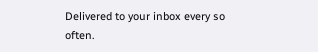Delivered to your inbox every so often.